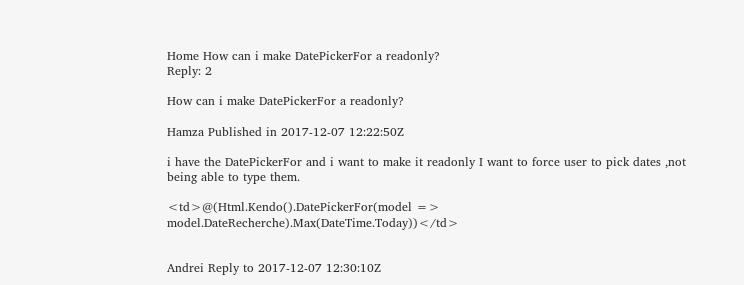Home How can i make DatePickerFor a readonly?
Reply: 2

How can i make DatePickerFor a readonly?

Hamza Published in 2017-12-07 12:22:50Z

i have the DatePickerFor and i want to make it readonly I want to force user to pick dates ,not being able to type them.

<td>@(Html.Kendo().DatePickerFor(model => model.DateRecherche).Max(DateTime.Today))</td>


Andrei Reply to 2017-12-07 12:30:10Z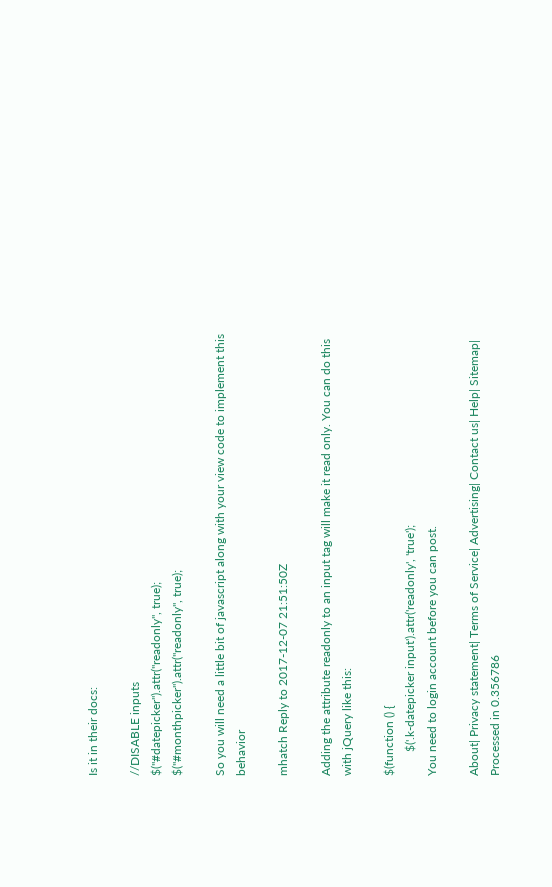Is it in their docs:

//DISABLE inputs
$("#datepicker").attr("readonly", true);
$("#monthpicker").attr("readonly", true);

So you will need a little bit of javascript along with your view code to implement this behavior

mhatch Reply to 2017-12-07 21:51:50Z

Adding the attribute readonly to an input tag will make it read only. You can do this with jQuery like this:

$(function () {
        $('.k-datepicker input').attr('readonly', 'true');
You need to login account before you can post.

About| Privacy statement| Terms of Service| Advertising| Contact us| Help| Sitemap|
Processed in 0.356786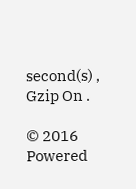second(s) , Gzip On .

© 2016 Powered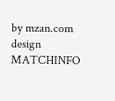by mzan.com design MATCHINFO